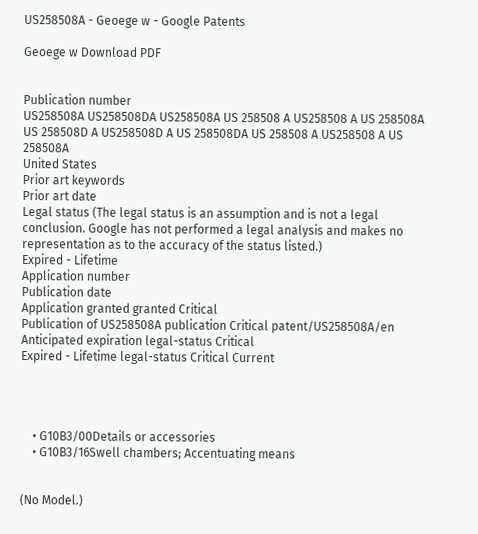US258508A - Geoege w - Google Patents

Geoege w Download PDF


Publication number
US258508A US258508DA US258508A US 258508 A US258508 A US 258508A US 258508D A US258508D A US 258508DA US 258508 A US258508 A US 258508A
United States
Prior art keywords
Prior art date
Legal status (The legal status is an assumption and is not a legal conclusion. Google has not performed a legal analysis and makes no representation as to the accuracy of the status listed.)
Expired - Lifetime
Application number
Publication date
Application granted granted Critical
Publication of US258508A publication Critical patent/US258508A/en
Anticipated expiration legal-status Critical
Expired - Lifetime legal-status Critical Current




    • G10B3/00Details or accessories
    • G10B3/16Swell chambers; Accentuating means


(No Model.)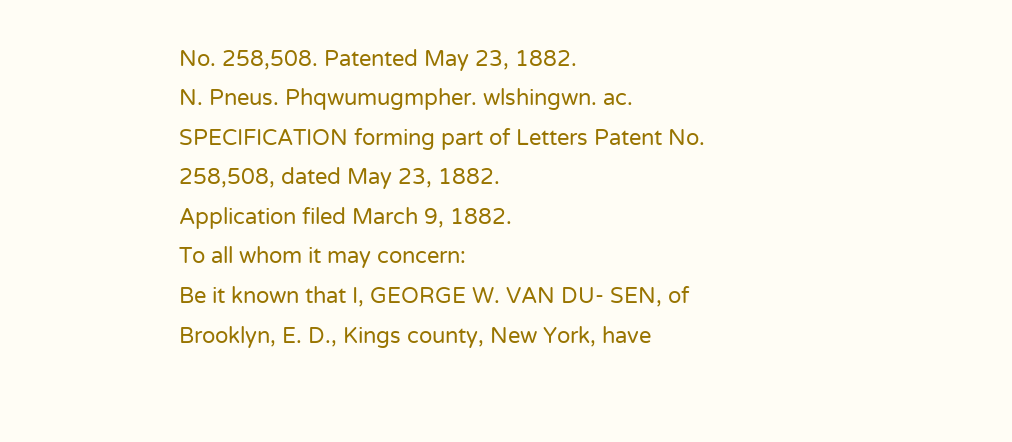No. 258,508. Patented May 23, 1882.
N. Pneus. Phqwumugmpher. wlshingwn. ac.
SPECIFICATION forming part of Letters Patent No. 258,508, dated May 23, 1882.
Application filed March 9, 1882.
To all whom it may concern:
Be it known that I, GEORGE W. VAN DU- SEN, of Brooklyn, E. D., Kings county, New York, have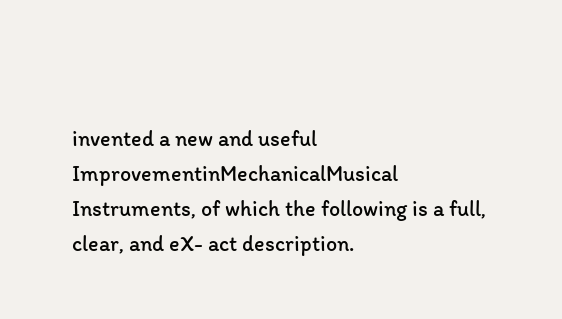invented a new and useful ImprovementinMechanicalMusical Instruments, of which the following is a full, clear, and eX- act description.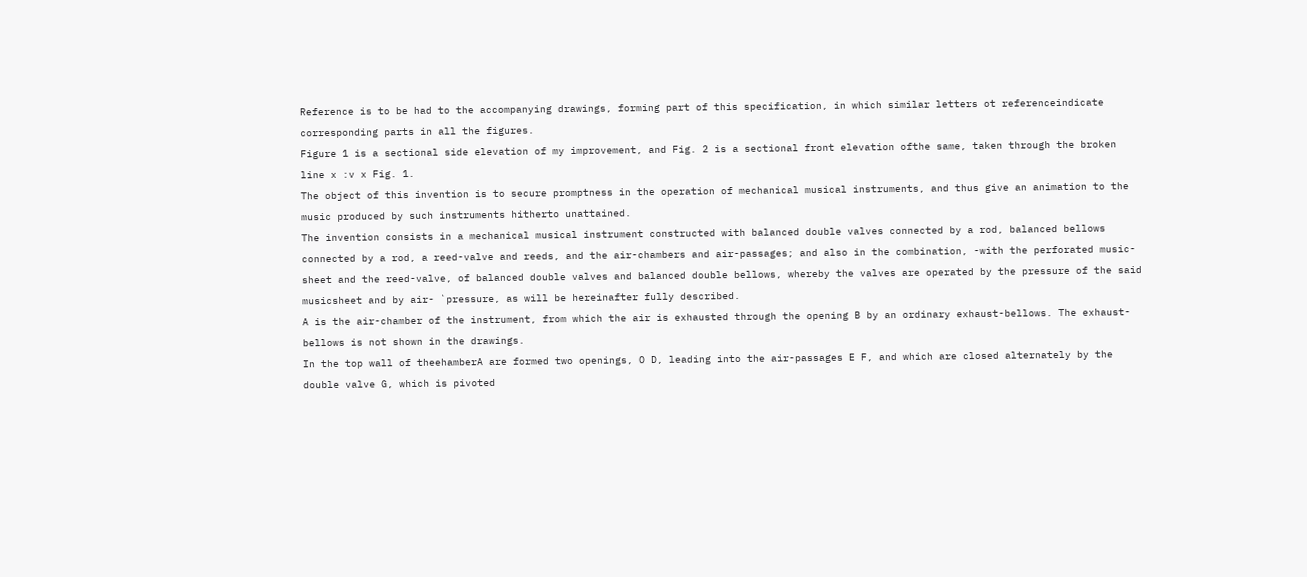Reference is to be had to the accompanying drawings, forming part of this specification, in which similar letters ot referenceindicate corresponding parts in all the figures.
Figure 1 is a sectional side elevation of my improvement, and Fig. 2 is a sectional front elevation ofthe same, taken through the broken line x :v x Fig. 1.
The object of this invention is to secure promptness in the operation of mechanical musical instruments, and thus give an animation to the music produced by such instruments hitherto unattained.
The invention consists in a mechanical musical instrument constructed with balanced double valves connected by a rod, balanced bellows connected by a rod, a reed-valve and reeds, and the air-chambers and air-passages; and also in the combination, -with the perforated music-sheet and the reed-valve, of balanced double valves and balanced double bellows, whereby the valves are operated by the pressure of the said musicsheet and by air- `pressure, as will be hereinafter fully described.
A is the air-chamber of the instrument, from which the air is exhausted through the opening B by an ordinary exhaust-bellows. The exhaust-bellows is not shown in the drawings.
In the top wall of theehamberA are formed two openings, O D, leading into the air-passages E F, and which are closed alternately by the double valve G, which is pivoted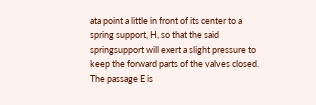ata point a little in front of its center to a spring support, H, so that the said springsupport will exert a slight pressure to keep the forward parts of the valves closed. The passage E is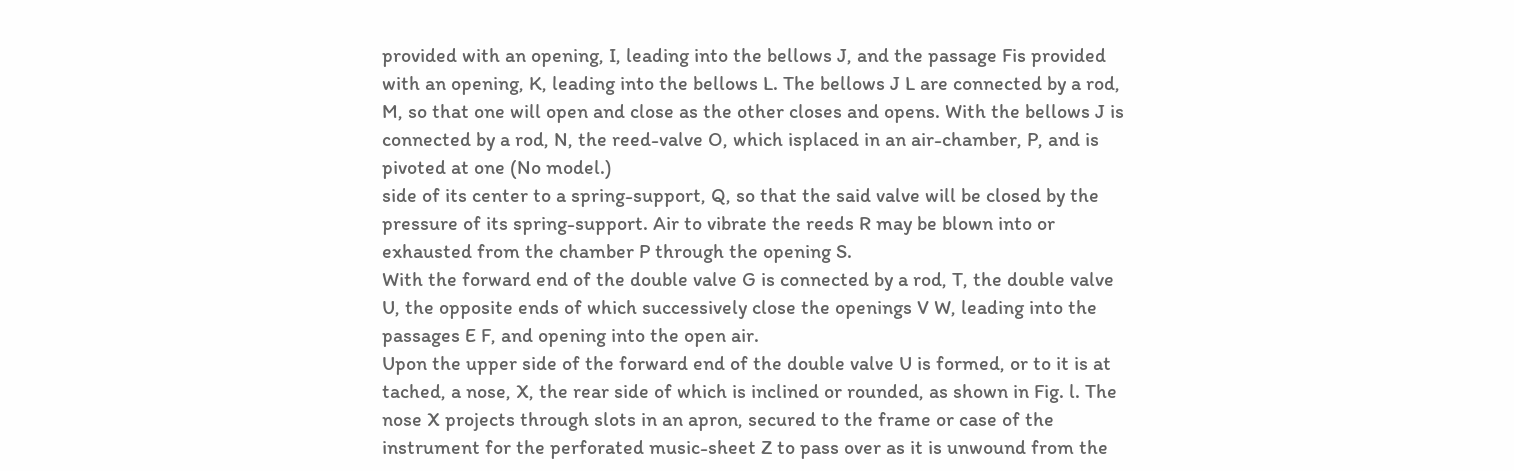provided with an opening, I, leading into the bellows J, and the passage Fis provided with an opening, K, leading into the bellows L. The bellows J L are connected by a rod, M, so that one will open and close as the other closes and opens. With the bellows J is connected by a rod, N, the reed-valve O, which isplaced in an air-chamber, P, and is pivoted at one (No model.)
side of its center to a spring-support, Q, so that the said valve will be closed by the pressure of its spring-support. Air to vibrate the reeds R may be blown into or exhausted from the chamber P through the opening S.
With the forward end of the double valve G is connected by a rod, T, the double valve U, the opposite ends of which successively close the openings V W, leading into the passages E F, and opening into the open air.
Upon the upper side of the forward end of the double valve U is formed, or to it is at tached, a nose, X, the rear side of which is inclined or rounded, as shown in Fig. l. The nose X projects through slots in an apron, secured to the frame or case of the instrument for the perforated music-sheet Z to pass over as it is unwound from the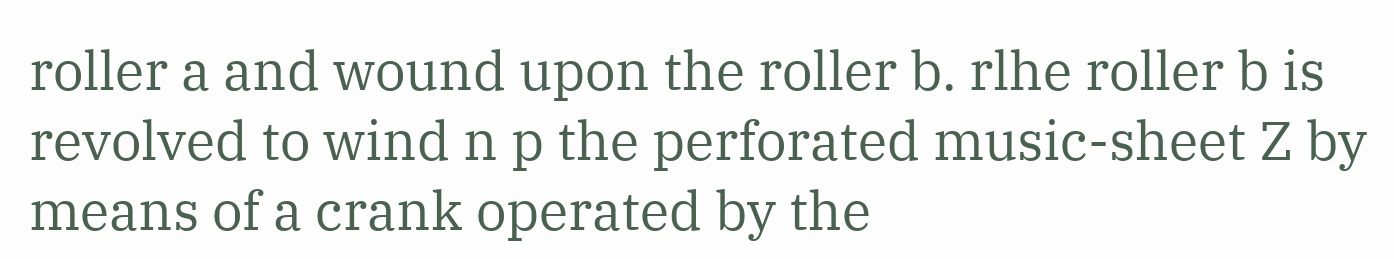roller a and wound upon the roller b. rlhe roller b is revolved to wind n p the perforated music-sheet Z by means of a crank operated by the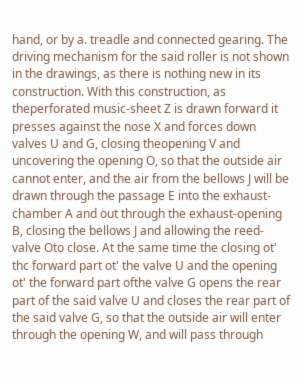hand, or by a. treadle and connected gearing. The driving mechanism for the said roller is not shown in the drawings, as there is nothing new in its construction. With this construction, as theperforated music-sheet Z is drawn forward it presses against the nose X and forces down valves U and G, closing theopening V and uncovering the opening O, so that the outside air cannot enter, and the air from the bellows J will be drawn through the passage E into the exhaust-chamber A and out through the exhaust-opening B, closing the bellows J and allowing the reed-valve Oto close. At the same time the closing ot' thc forward part ot' the valve U and the opening ot' the forward part ofthe valve G opens the rear part of the said valve U and closes the rear part of the said valve G, so that the outside air will enter through the opening W, and will pass through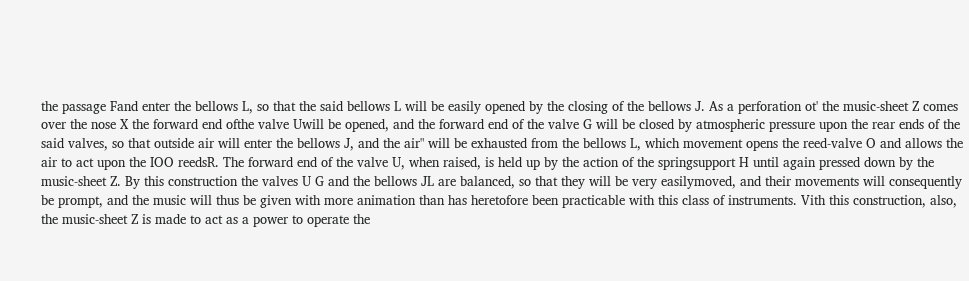the passage Fand enter the bellows L, so that the said bellows L will be easily opened by the closing of the bellows J. As a perforation ot' the music-sheet Z comes over the nose X the forward end ofthe valve Uwill be opened, and the forward end of the valve G will be closed by atmospheric pressure upon the rear ends of the said valves, so that outside air will enter the bellows J, and the air" will be exhausted from the bellows L, which movement opens the reed-valve O and allows the air to act upon the IOO reedsR. The forward end of the valve U, when raised, is held up by the action of the springsupport H until again pressed down by the music-sheet Z. By this construction the valves U G and the bellows JL are balanced, so that they will be very easilymoved, and their movements will consequently be prompt, and the music will thus be given with more animation than has heretofore been practicable with this class of instruments. Vith this construction, also, the music-sheet Z is made to act as a power to operate the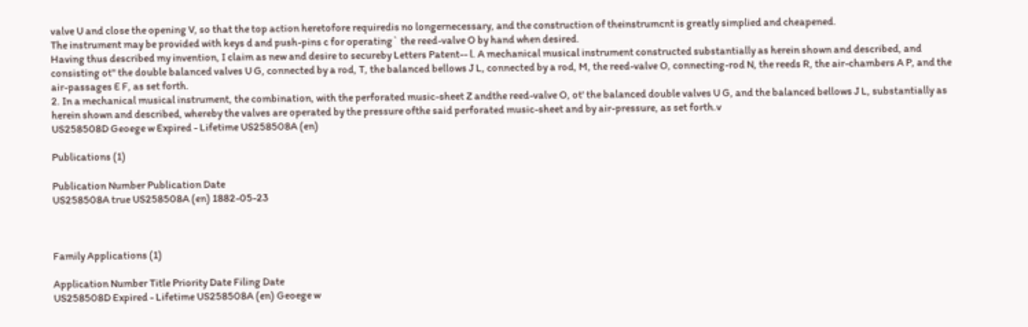valve U and close the opening V, so that the top action heretofore requiredis no longernecessary, and the construction of theinstrumcnt is greatly simplied and cheapened.
The instrument may be provided with keys d and push-pins c for operating` the reed-valve O by hand when desired.
Having thus described my invention, I claim as new and desire to secureby Letters Patent-- l. A mechanical musical instrument constructed substantially as herein shown and described, and consisting ot" the double balanced valves U G, connected by a rod, T, the balanced bellows J L, connected by a rod, M, the reed-valve O, connecting-rod N, the reeds R, the air-chambers A P, and the air-passages E F, as set forth.
2. In a mechanical musical instrument, the combination, with the perforated music-sheet Z andthe reed-valve O, ot' the balanced double valves U G, and the balanced bellows J L, substantially as herein shown and described, whereby the valves are operated by the pressure ofthe said perforated music-sheet and by air-pressure, as set forth.v
US258508D Geoege w Expired - Lifetime US258508A (en)

Publications (1)

Publication Number Publication Date
US258508A true US258508A (en) 1882-05-23



Family Applications (1)

Application Number Title Priority Date Filing Date
US258508D Expired - Lifetime US258508A (en) Geoege w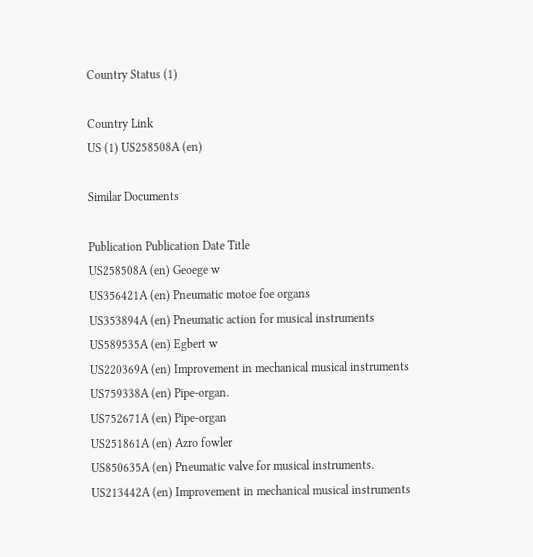Country Status (1)

Country Link
US (1) US258508A (en)

Similar Documents

Publication Publication Date Title
US258508A (en) Geoege w
US356421A (en) Pneumatic motoe foe organs
US353894A (en) Pneumatic action for musical instruments
US589535A (en) Egbert w
US220369A (en) Improvement in mechanical musical instruments
US759338A (en) Pipe-organ.
US752671A (en) Pipe-organ
US251861A (en) Azro fowler
US850635A (en) Pneumatic valve for musical instruments.
US213442A (en) Improvement in mechanical musical instruments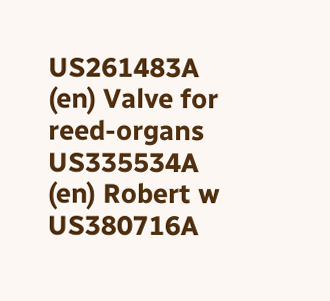US261483A (en) Valve for reed-organs
US335534A (en) Robert w
US380716A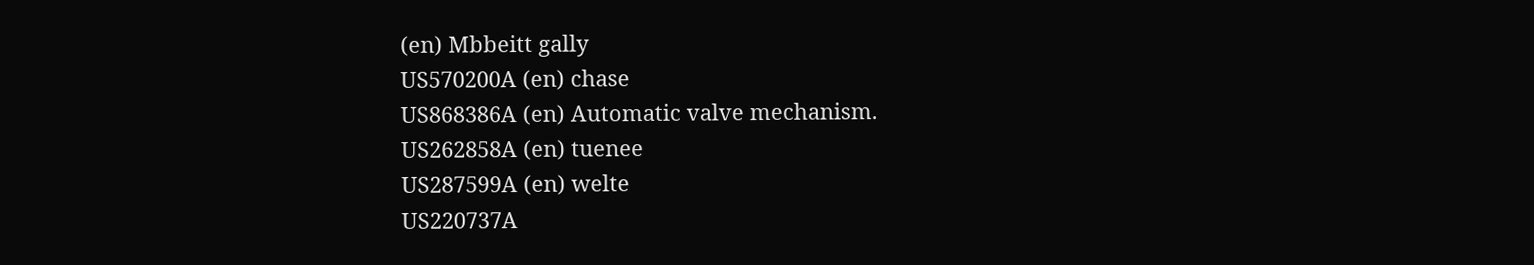(en) Mbbeitt gally
US570200A (en) chase
US868386A (en) Automatic valve mechanism.
US262858A (en) tuenee
US287599A (en) welte
US220737A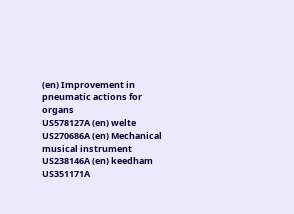(en) Improvement in pneumatic actions for organs
US578127A (en) welte
US270686A (en) Mechanical musical instrument
US238146A (en) keedham
US351171A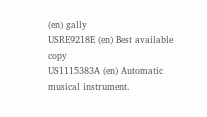(en) gally
USRE9218E (en) Best available copy
US1115383A (en) Automatic musical instrument.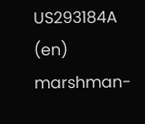US293184A (en) marshman-